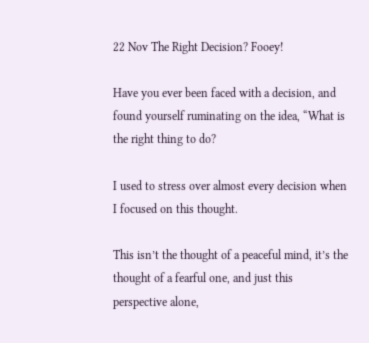22 Nov The Right Decision? Fooey!

Have you ever been faced with a decision, and found yourself ruminating on the idea, “What is the right thing to do?

I used to stress over almost every decision when I focused on this thought.

This isn’t the thought of a peaceful mind, it’s the thought of a fearful one, and just this perspective alone,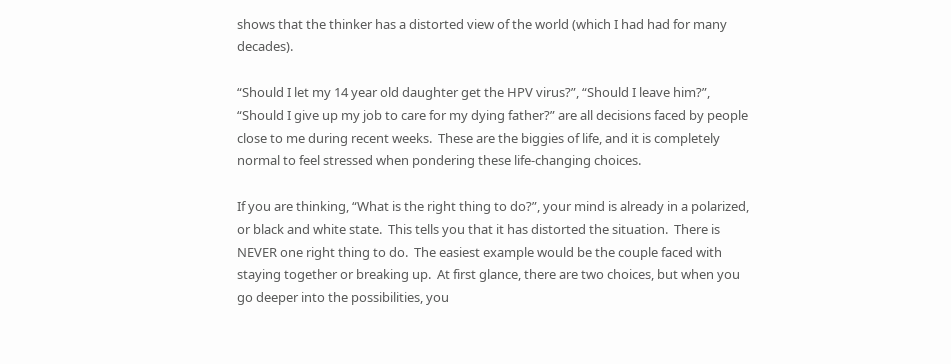shows that the thinker has a distorted view of the world (which I had had for many decades).

“Should I let my 14 year old daughter get the HPV virus?”, “Should I leave him?”, “Should I give up my job to care for my dying father?” are all decisions faced by people close to me during recent weeks.  These are the biggies of life, and it is completely normal to feel stressed when pondering these life-changing choices.

If you are thinking, “What is the right thing to do?”, your mind is already in a polarized, or black and white state.  This tells you that it has distorted the situation.  There is NEVER one right thing to do.  The easiest example would be the couple faced with staying together or breaking up.  At first glance, there are two choices, but when you go deeper into the possibilities, you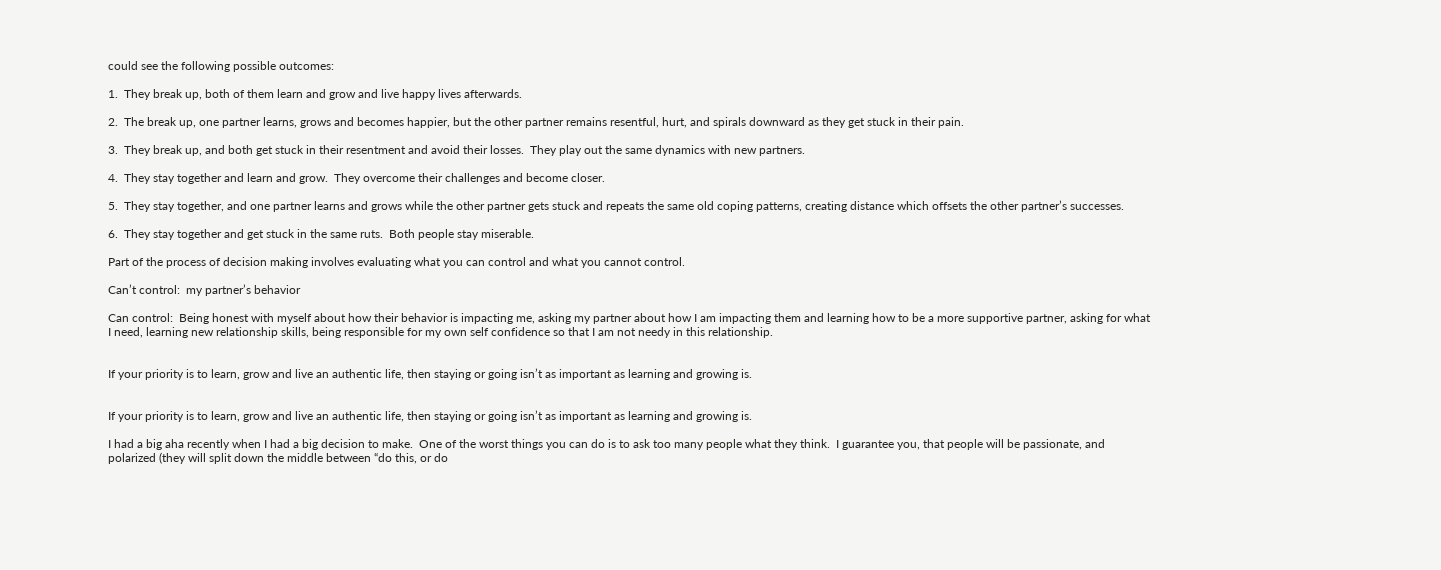could see the following possible outcomes:

1.  They break up, both of them learn and grow and live happy lives afterwards.

2.  The break up, one partner learns, grows and becomes happier, but the other partner remains resentful, hurt, and spirals downward as they get stuck in their pain.

3.  They break up, and both get stuck in their resentment and avoid their losses.  They play out the same dynamics with new partners.

4.  They stay together and learn and grow.  They overcome their challenges and become closer.

5.  They stay together, and one partner learns and grows while the other partner gets stuck and repeats the same old coping patterns, creating distance which offsets the other partner’s successes.

6.  They stay together and get stuck in the same ruts.  Both people stay miserable.

Part of the process of decision making involves evaluating what you can control and what you cannot control.

Can’t control:  my partner’s behavior

Can control:  Being honest with myself about how their behavior is impacting me, asking my partner about how I am impacting them and learning how to be a more supportive partner, asking for what I need, learning new relationship skills, being responsible for my own self confidence so that I am not needy in this relationship.


If your priority is to learn, grow and live an authentic life, then staying or going isn’t as important as learning and growing is.


If your priority is to learn, grow and live an authentic life, then staying or going isn’t as important as learning and growing is.

I had a big aha recently when I had a big decision to make.  One of the worst things you can do is to ask too many people what they think.  I guarantee you, that people will be passionate, and polarized (they will split down the middle between “do this, or do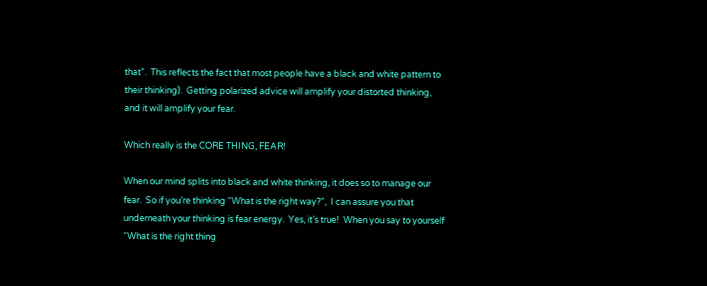that”.  This reflects the fact that most people have a black and white pattern to their thinking).  Getting polarized advice will amplify your distorted thinking, and it will amplify your fear.

Which really is the CORE THING, FEAR!

When our mind splits into black and white thinking, it does so to manage our fear.  So if you’re thinking “What is the right way?”,  I can assure you that underneath your thinking is fear energy.  Yes, it’s true!  When you say to yourself “What is the right thing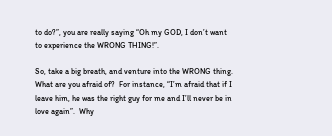to do?”, you are really saying “Oh my GOD, I don’t want to experience the WRONG THING!”.

So, take a big breath, and venture into the WRONG thing.  What are you afraid of?  For instance, “I’m afraid that if I leave him, he was the right guy for me and I’ll never be in love again”.  Why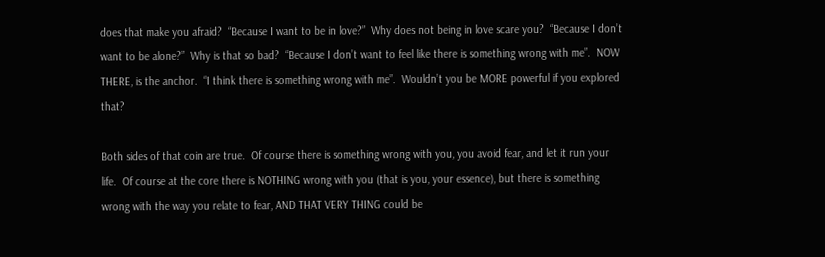does that make you afraid?  “Because I want to be in love?”  Why does not being in love scare you?  “Because I don’t want to be alone?”  Why is that so bad?  “Because I don’t want to feel like there is something wrong with me”.  NOW THERE, is the anchor.  “I think there is something wrong with me”.  Wouldn’t you be MORE powerful if you explored that?

Both sides of that coin are true.  Of course there is something wrong with you, you avoid fear, and let it run your life.  Of course at the core there is NOTHING wrong with you (that is you, your essence), but there is something wrong with the way you relate to fear, AND THAT VERY THING could be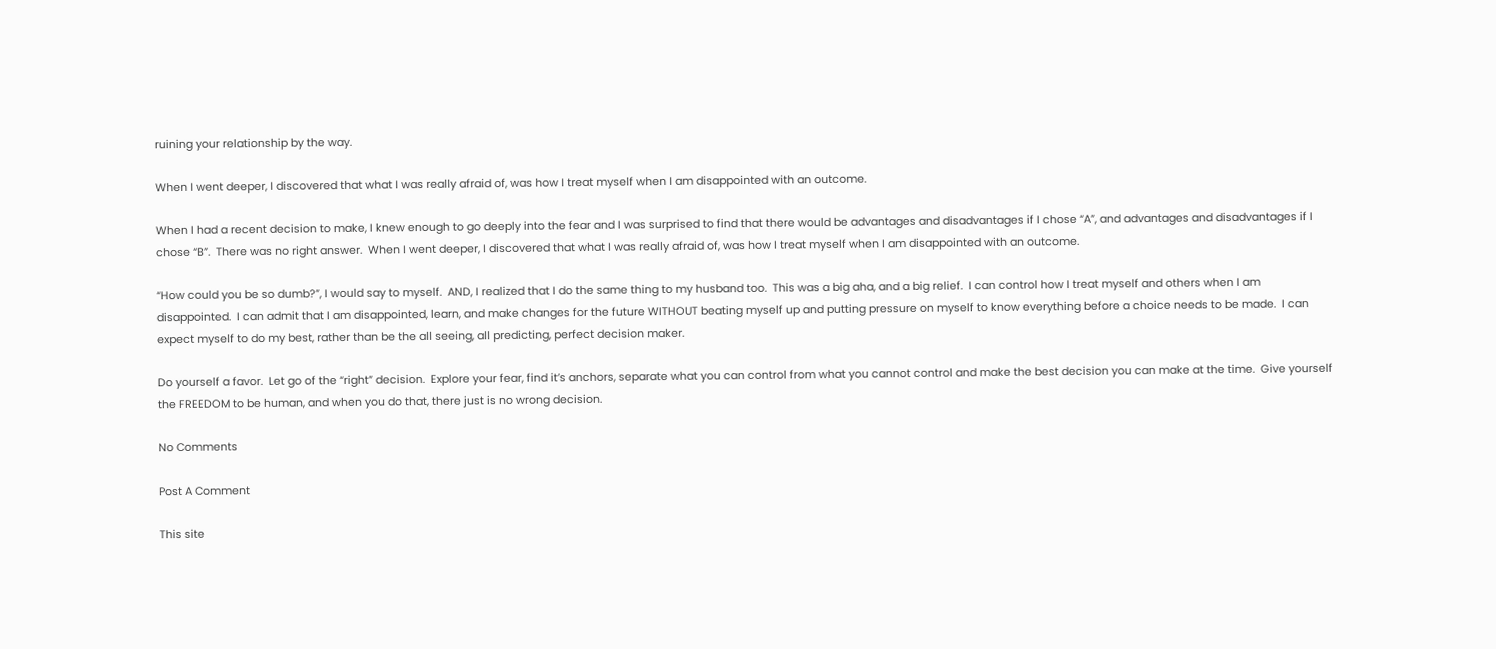ruining your relationship by the way.

When I went deeper, I discovered that what I was really afraid of, was how I treat myself when I am disappointed with an outcome.

When I had a recent decision to make, I knew enough to go deeply into the fear and I was surprised to find that there would be advantages and disadvantages if I chose “A”, and advantages and disadvantages if I chose “B”.  There was no right answer.  When I went deeper, I discovered that what I was really afraid of, was how I treat myself when I am disappointed with an outcome.

“How could you be so dumb?”, I would say to myself.  AND, I realized that I do the same thing to my husband too.  This was a big aha, and a big relief.  I can control how I treat myself and others when I am disappointed.  I can admit that I am disappointed, learn, and make changes for the future WITHOUT beating myself up and putting pressure on myself to know everything before a choice needs to be made.  I can expect myself to do my best, rather than be the all seeing, all predicting, perfect decision maker.

Do yourself a favor.  Let go of the “right” decision.  Explore your fear, find it’s anchors, separate what you can control from what you cannot control and make the best decision you can make at the time.  Give yourself the FREEDOM to be human, and when you do that, there just is no wrong decision.

No Comments

Post A Comment

This site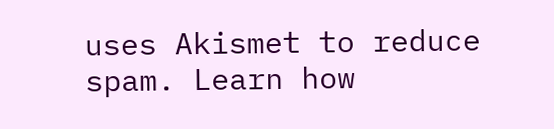uses Akismet to reduce spam. Learn how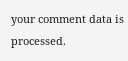your comment data is processed.